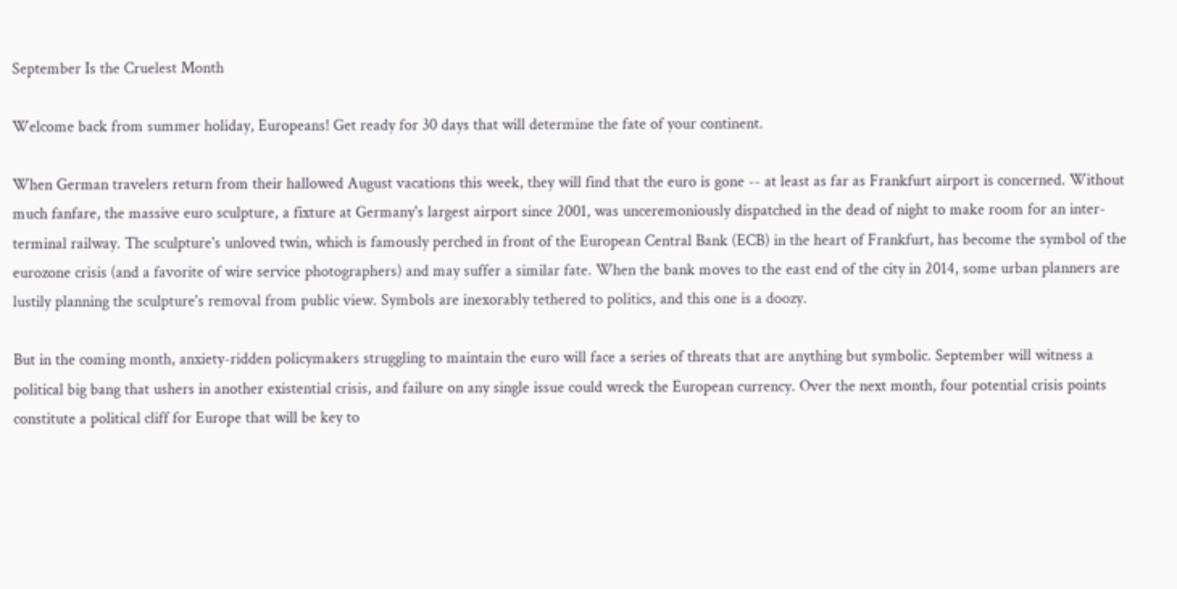September Is the Cruelest Month

Welcome back from summer holiday, Europeans! Get ready for 30 days that will determine the fate of your continent.

When German travelers return from their hallowed August vacations this week, they will find that the euro is gone -- at least as far as Frankfurt airport is concerned. Without much fanfare, the massive euro sculpture, a fixture at Germany's largest airport since 2001, was unceremoniously dispatched in the dead of night to make room for an inter-terminal railway. The sculpture's unloved twin, which is famously perched in front of the European Central Bank (ECB) in the heart of Frankfurt, has become the symbol of the eurozone crisis (and a favorite of wire service photographers) and may suffer a similar fate. When the bank moves to the east end of the city in 2014, some urban planners are lustily planning the sculpture's removal from public view. Symbols are inexorably tethered to politics, and this one is a doozy.

But in the coming month, anxiety-ridden policymakers struggling to maintain the euro will face a series of threats that are anything but symbolic. September will witness a political big bang that ushers in another existential crisis, and failure on any single issue could wreck the European currency. Over the next month, four potential crisis points constitute a political cliff for Europe that will be key to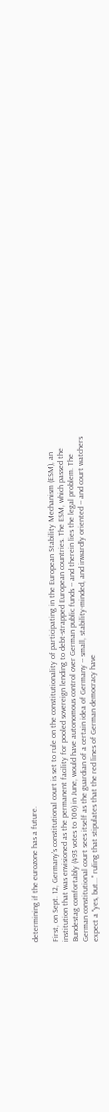determining if the eurozone has a future.

First, on Sept. 12, Germany's constitutional court is set to rule on the constitutionality of participating in the European Stability Mechanism (ESM), an institution that was envisioned as the permanent facility for pooled sovereign lending to debt-strapped European countries. The ESM, which passed the Bundestag comfortably (493 votes to 106) in June, would have autonomous control over German public funds -- and therein lies the legal problem. The German constitutional court sees itself as the guardian of a certain idea of Germany -- small, stability-minded, and inwardly oriented -- and court watchers expect a "yes, but..." ruling that stipulates that the red lines of German democracy have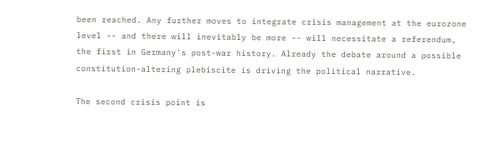been reached. Any further moves to integrate crisis management at the eurozone level -- and there will inevitably be more -- will necessitate a referendum, the first in Germany's post-war history. Already the debate around a possible constitution-altering plebiscite is driving the political narrative.

The second crisis point is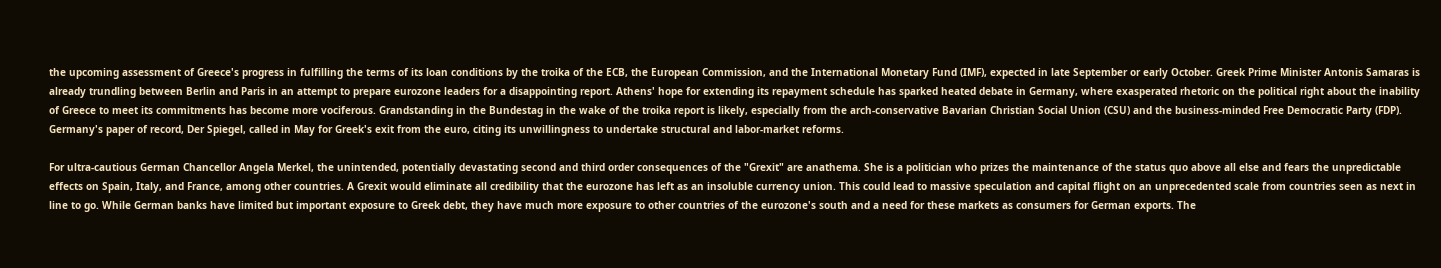the upcoming assessment of Greece's progress in fulfilling the terms of its loan conditions by the troika of the ECB, the European Commission, and the International Monetary Fund (IMF), expected in late September or early October. Greek Prime Minister Antonis Samaras is already trundling between Berlin and Paris in an attempt to prepare eurozone leaders for a disappointing report. Athens' hope for extending its repayment schedule has sparked heated debate in Germany, where exasperated rhetoric on the political right about the inability of Greece to meet its commitments has become more vociferous. Grandstanding in the Bundestag in the wake of the troika report is likely, especially from the arch-conservative Bavarian Christian Social Union (CSU) and the business-minded Free Democratic Party (FDP). Germany's paper of record, Der Spiegel, called in May for Greek's exit from the euro, citing its unwillingness to undertake structural and labor-market reforms.

For ultra-cautious German Chancellor Angela Merkel, the unintended, potentially devastating second and third order consequences of the "Grexit" are anathema. She is a politician who prizes the maintenance of the status quo above all else and fears the unpredictable effects on Spain, Italy, and France, among other countries. A Grexit would eliminate all credibility that the eurozone has left as an insoluble currency union. This could lead to massive speculation and capital flight on an unprecedented scale from countries seen as next in line to go. While German banks have limited but important exposure to Greek debt, they have much more exposure to other countries of the eurozone's south and a need for these markets as consumers for German exports. The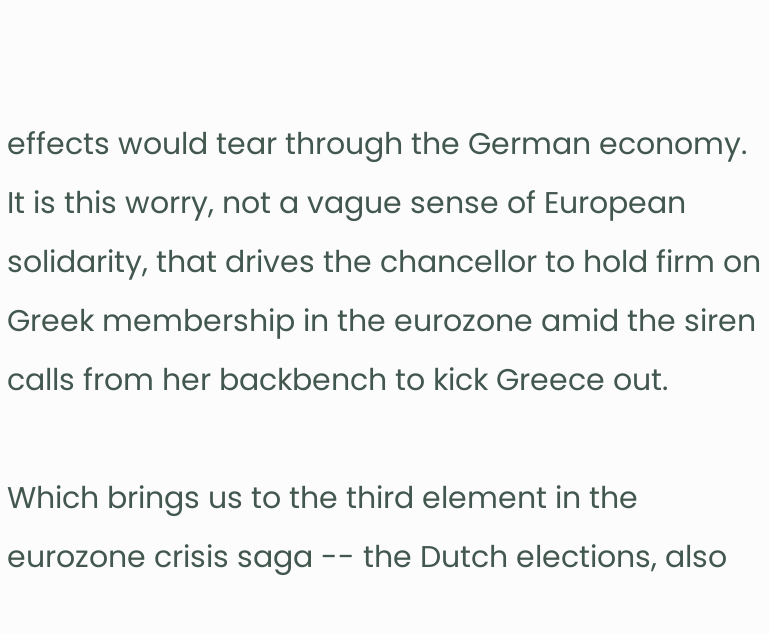effects would tear through the German economy. It is this worry, not a vague sense of European solidarity, that drives the chancellor to hold firm on Greek membership in the eurozone amid the siren calls from her backbench to kick Greece out.

Which brings us to the third element in the eurozone crisis saga -- the Dutch elections, also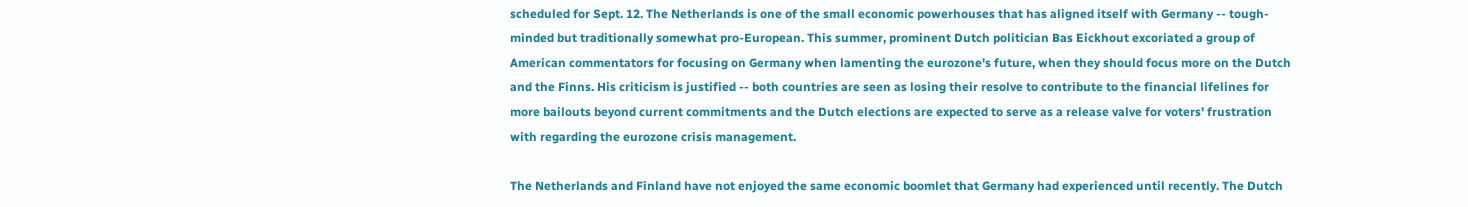scheduled for Sept. 12. The Netherlands is one of the small economic powerhouses that has aligned itself with Germany -- tough-minded but traditionally somewhat pro-European. This summer, prominent Dutch politician Bas Eickhout excoriated a group of American commentators for focusing on Germany when lamenting the eurozone's future, when they should focus more on the Dutch and the Finns. His criticism is justified -- both countries are seen as losing their resolve to contribute to the financial lifelines for more bailouts beyond current commitments and the Dutch elections are expected to serve as a release valve for voters' frustration with regarding the eurozone crisis management.

The Netherlands and Finland have not enjoyed the same economic boomlet that Germany had experienced until recently. The Dutch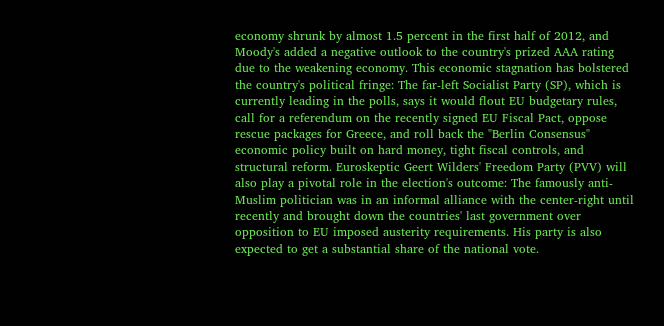economy shrunk by almost 1.5 percent in the first half of 2012, and Moody's added a negative outlook to the country's prized AAA rating due to the weakening economy. This economic stagnation has bolstered the country's political fringe: The far-left Socialist Party (SP), which is currently leading in the polls, says it would flout EU budgetary rules, call for a referendum on the recently signed EU Fiscal Pact, oppose rescue packages for Greece, and roll back the "Berlin Consensus" economic policy built on hard money, tight fiscal controls, and structural reform. Euroskeptic Geert Wilders' Freedom Party (PVV) will also play a pivotal role in the election's outcome: The famously anti-Muslim politician was in an informal alliance with the center-right until recently and brought down the countries' last government over opposition to EU imposed austerity requirements. His party is also expected to get a substantial share of the national vote.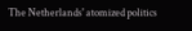The Netherlands' atomized politics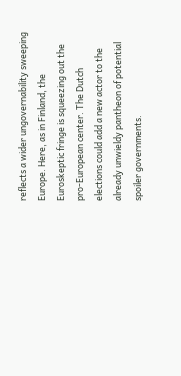reflects a wider ungovernability sweeping Europe. Here, as in Finland, the Euroskeptic fringe is squeezing out the pro-European center. The Dutch elections could add a new actor to the already unwieldy pantheon of potential spoiler governments.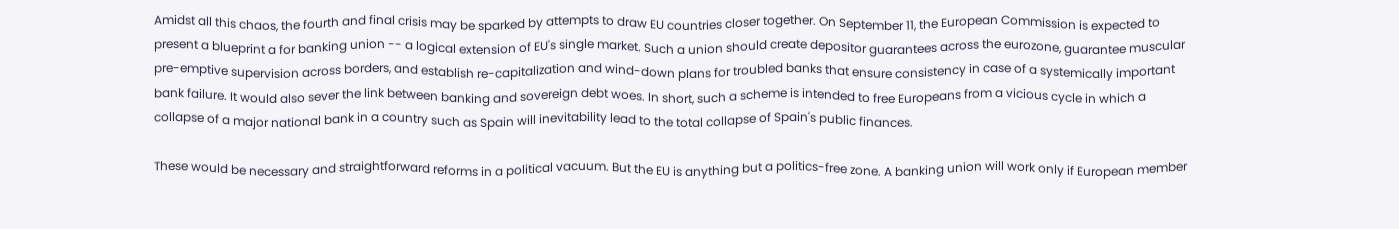Amidst all this chaos, the fourth and final crisis may be sparked by attempts to draw EU countries closer together. On September 11, the European Commission is expected to present a blueprint a for banking union -- a logical extension of EU's single market. Such a union should create depositor guarantees across the eurozone, guarantee muscular pre-emptive supervision across borders, and establish re-capitalization and wind-down plans for troubled banks that ensure consistency in case of a systemically important bank failure. It would also sever the link between banking and sovereign debt woes. In short, such a scheme is intended to free Europeans from a vicious cycle in which a collapse of a major national bank in a country such as Spain will inevitability lead to the total collapse of Spain's public finances.

These would be necessary and straightforward reforms in a political vacuum. But the EU is anything but a politics-free zone. A banking union will work only if European member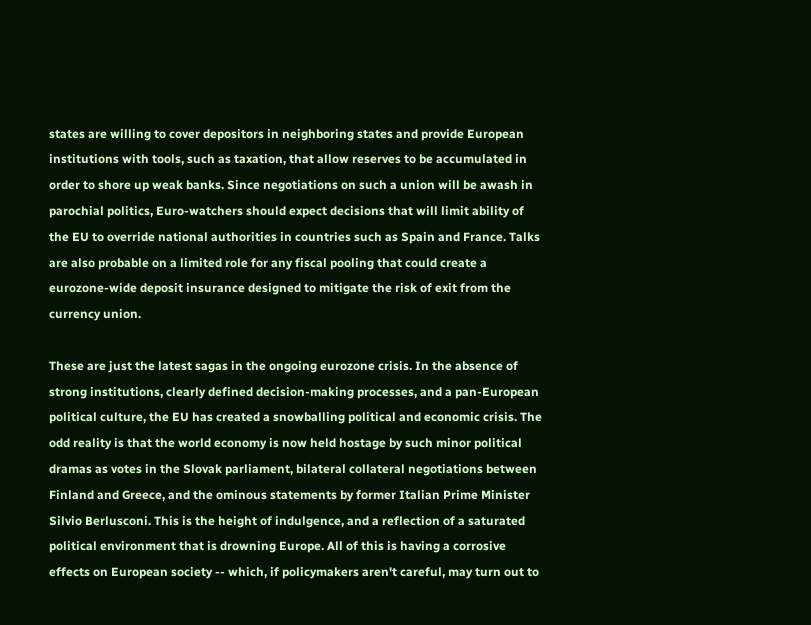states are willing to cover depositors in neighboring states and provide European institutions with tools, such as taxation, that allow reserves to be accumulated in order to shore up weak banks. Since negotiations on such a union will be awash in parochial politics, Euro-watchers should expect decisions that will limit ability of the EU to override national authorities in countries such as Spain and France. Talks are also probable on a limited role for any fiscal pooling that could create a eurozone-wide deposit insurance designed to mitigate the risk of exit from the currency union.

These are just the latest sagas in the ongoing eurozone crisis. In the absence of strong institutions, clearly defined decision-making processes, and a pan-European political culture, the EU has created a snowballing political and economic crisis. The odd reality is that the world economy is now held hostage by such minor political dramas as votes in the Slovak parliament, bilateral collateral negotiations between Finland and Greece, and the ominous statements by former Italian Prime Minister Silvio Berlusconi. This is the height of indulgence, and a reflection of a saturated political environment that is drowning Europe. All of this is having a corrosive effects on European society -- which, if policymakers aren't careful, may turn out to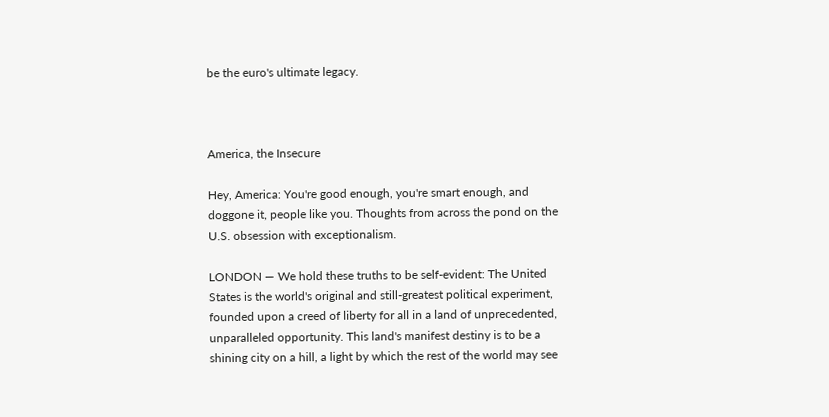be the euro's ultimate legacy.



America, the Insecure

Hey, America: You're good enough, you're smart enough, and doggone it, people like you. Thoughts from across the pond on the U.S. obsession with exceptionalism.

LONDON — We hold these truths to be self-evident: The United States is the world's original and still-greatest political experiment, founded upon a creed of liberty for all in a land of unprecedented, unparalleled opportunity. This land's manifest destiny is to be a shining city on a hill, a light by which the rest of the world may see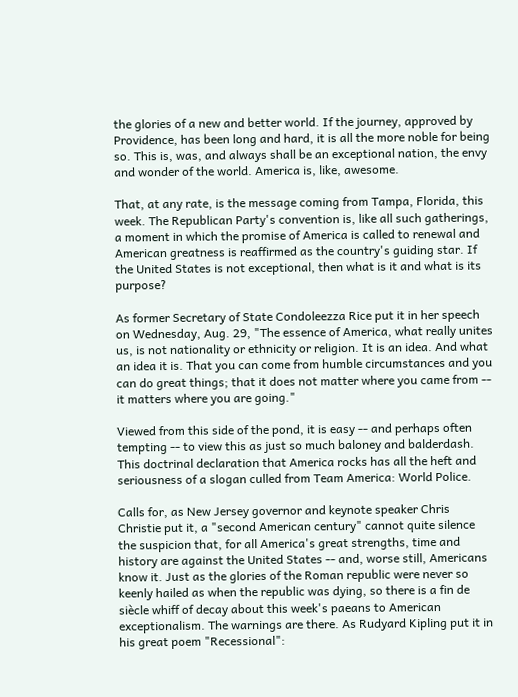the glories of a new and better world. If the journey, approved by Providence, has been long and hard, it is all the more noble for being so. This is, was, and always shall be an exceptional nation, the envy and wonder of the world. America is, like, awesome.

That, at any rate, is the message coming from Tampa, Florida, this week. The Republican Party's convention is, like all such gatherings, a moment in which the promise of America is called to renewal and American greatness is reaffirmed as the country's guiding star. If the United States is not exceptional, then what is it and what is its purpose?

As former Secretary of State Condoleezza Rice put it in her speech on Wednesday, Aug. 29, "The essence of America, what really unites us, is not nationality or ethnicity or religion. It is an idea. And what an idea it is. That you can come from humble circumstances and you can do great things; that it does not matter where you came from -- it matters where you are going."

Viewed from this side of the pond, it is easy -- and perhaps often tempting -- to view this as just so much baloney and balderdash. This doctrinal declaration that America rocks has all the heft and seriousness of a slogan culled from Team America: World Police.

Calls for, as New Jersey governor and keynote speaker Chris Christie put it, a "second American century" cannot quite silence the suspicion that, for all America's great strengths, time and history are against the United States -- and, worse still, Americans know it. Just as the glories of the Roman republic were never so keenly hailed as when the republic was dying, so there is a fin de siècle whiff of decay about this week's paeans to American exceptionalism. The warnings are there. As Rudyard Kipling put it in his great poem "Recessional":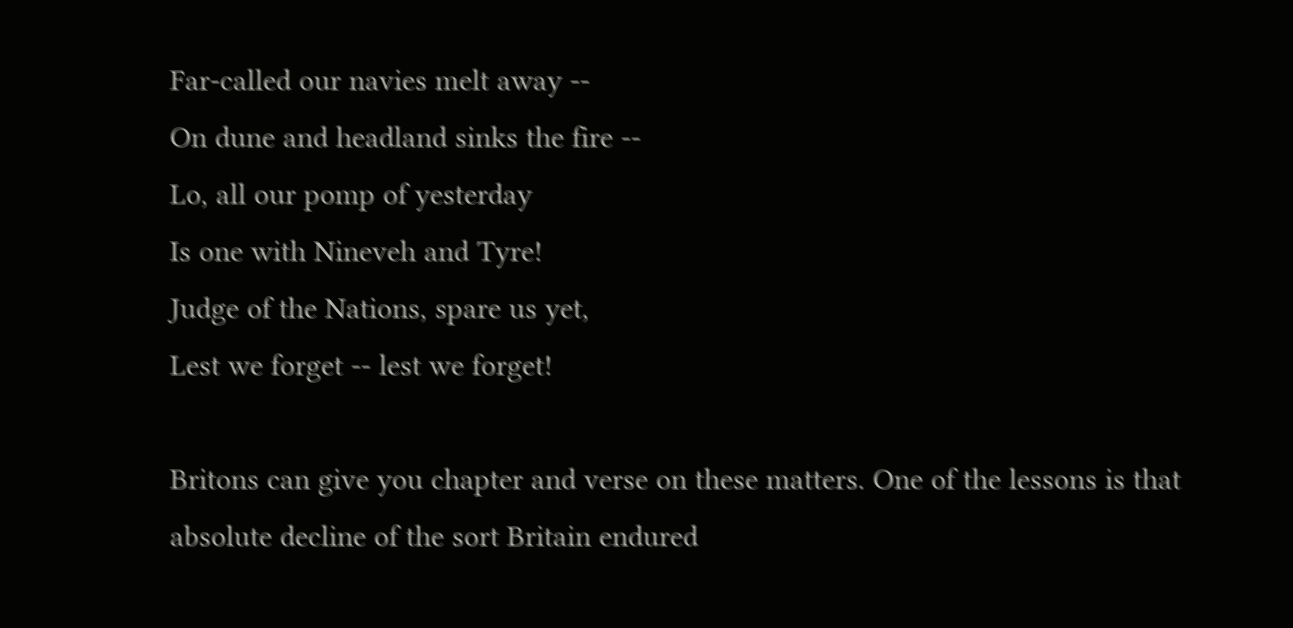Far-called our navies melt away --
On dune and headland sinks the fire --
Lo, all our pomp of yesterday
Is one with Nineveh and Tyre!
Judge of the Nations, spare us yet,
Lest we forget -- lest we forget!

Britons can give you chapter and verse on these matters. One of the lessons is that absolute decline of the sort Britain endured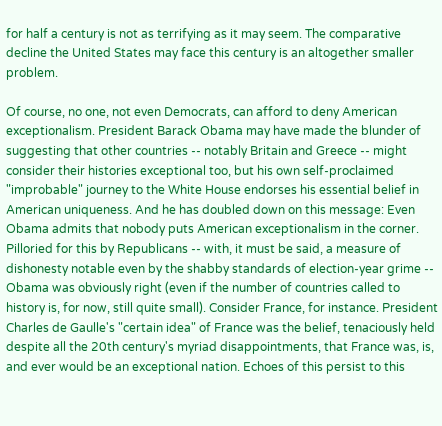for half a century is not as terrifying as it may seem. The comparative decline the United States may face this century is an altogether smaller problem.

Of course, no one, not even Democrats, can afford to deny American exceptionalism. President Barack Obama may have made the blunder of suggesting that other countries -- notably Britain and Greece -- might consider their histories exceptional too, but his own self-proclaimed "improbable" journey to the White House endorses his essential belief in American uniqueness. And he has doubled down on this message: Even Obama admits that nobody puts American exceptionalism in the corner. Pilloried for this by Republicans -- with, it must be said, a measure of dishonesty notable even by the shabby standards of election-year grime -- Obama was obviously right (even if the number of countries called to history is, for now, still quite small). Consider France, for instance. President Charles de Gaulle's "certain idea" of France was the belief, tenaciously held despite all the 20th century's myriad disappointments, that France was, is, and ever would be an exceptional nation. Echoes of this persist to this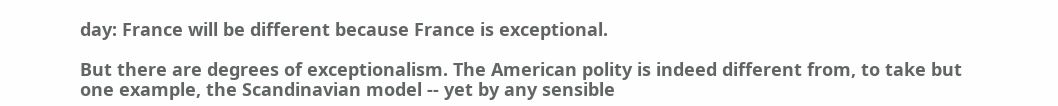day: France will be different because France is exceptional.

But there are degrees of exceptionalism. The American polity is indeed different from, to take but one example, the Scandinavian model -- yet by any sensible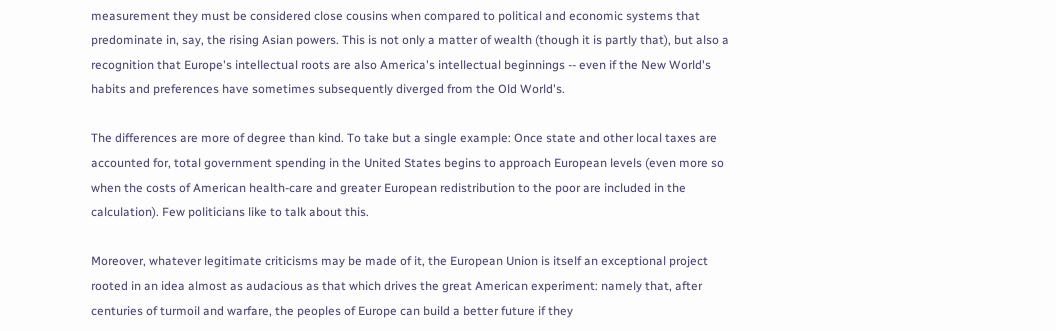measurement they must be considered close cousins when compared to political and economic systems that predominate in, say, the rising Asian powers. This is not only a matter of wealth (though it is partly that), but also a recognition that Europe's intellectual roots are also America's intellectual beginnings -- even if the New World's habits and preferences have sometimes subsequently diverged from the Old World's.

The differences are more of degree than kind. To take but a single example: Once state and other local taxes are accounted for, total government spending in the United States begins to approach European levels (even more so when the costs of American health-care and greater European redistribution to the poor are included in the calculation). Few politicians like to talk about this.

Moreover, whatever legitimate criticisms may be made of it, the European Union is itself an exceptional project rooted in an idea almost as audacious as that which drives the great American experiment: namely that, after centuries of turmoil and warfare, the peoples of Europe can build a better future if they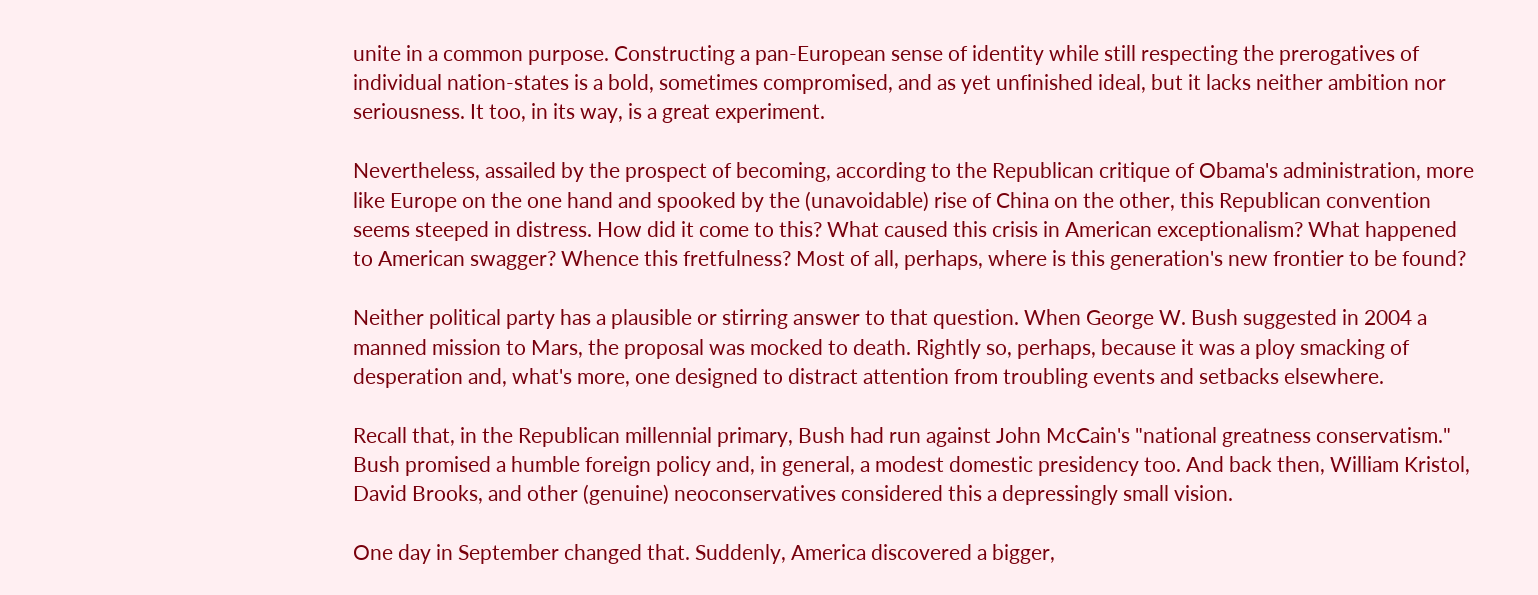unite in a common purpose. Constructing a pan-European sense of identity while still respecting the prerogatives of individual nation-states is a bold, sometimes compromised, and as yet unfinished ideal, but it lacks neither ambition nor seriousness. It too, in its way, is a great experiment.

Nevertheless, assailed by the prospect of becoming, according to the Republican critique of Obama's administration, more like Europe on the one hand and spooked by the (unavoidable) rise of China on the other, this Republican convention seems steeped in distress. How did it come to this? What caused this crisis in American exceptionalism? What happened to American swagger? Whence this fretfulness? Most of all, perhaps, where is this generation's new frontier to be found?

Neither political party has a plausible or stirring answer to that question. When George W. Bush suggested in 2004 a manned mission to Mars, the proposal was mocked to death. Rightly so, perhaps, because it was a ploy smacking of desperation and, what's more, one designed to distract attention from troubling events and setbacks elsewhere.

Recall that, in the Republican millennial primary, Bush had run against John McCain's "national greatness conservatism." Bush promised a humble foreign policy and, in general, a modest domestic presidency too. And back then, William Kristol, David Brooks, and other (genuine) neoconservatives considered this a depressingly small vision.

One day in September changed that. Suddenly, America discovered a bigger,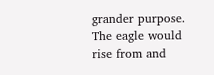grander purpose. The eagle would rise from and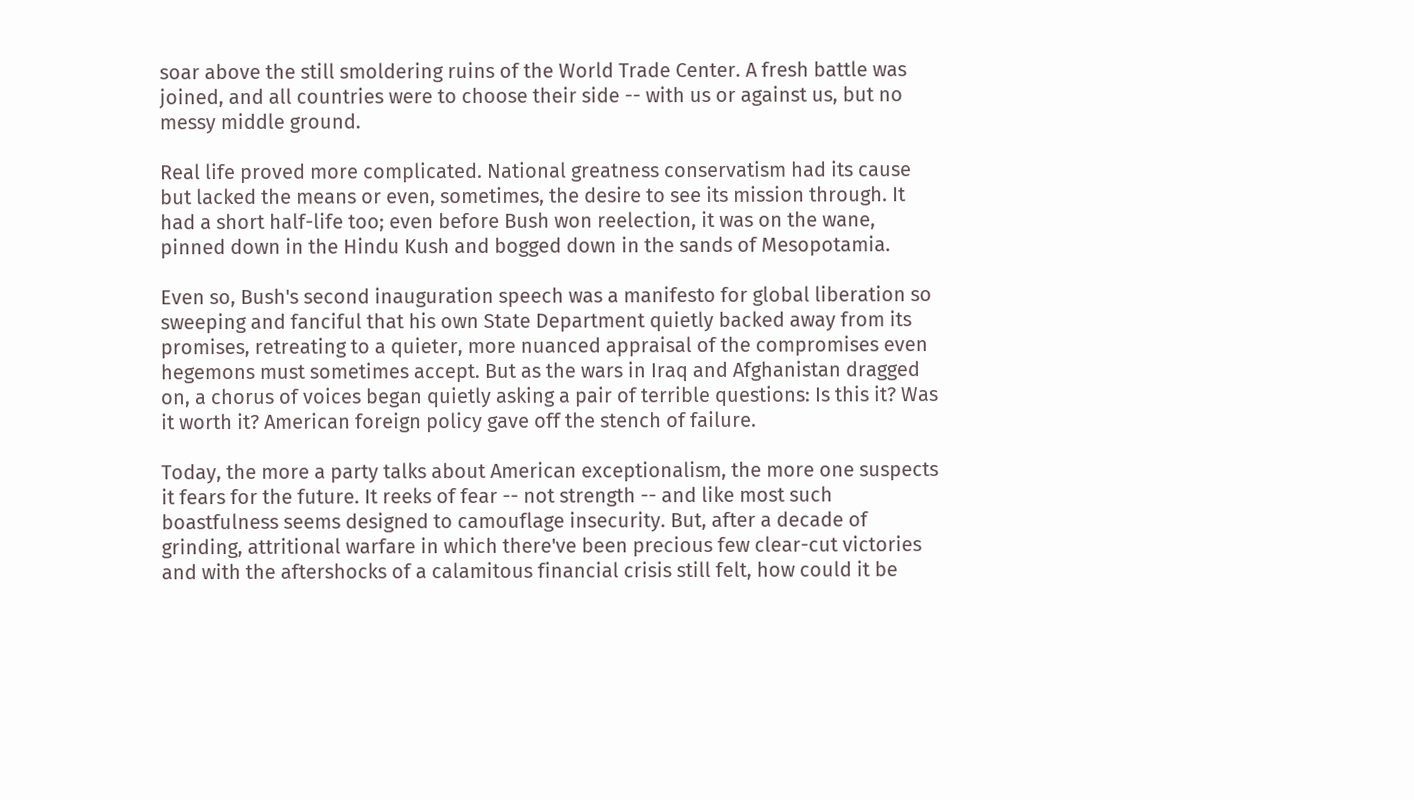soar above the still smoldering ruins of the World Trade Center. A fresh battle was joined, and all countries were to choose their side -- with us or against us, but no messy middle ground.

Real life proved more complicated. National greatness conservatism had its cause but lacked the means or even, sometimes, the desire to see its mission through. It had a short half-life too; even before Bush won reelection, it was on the wane, pinned down in the Hindu Kush and bogged down in the sands of Mesopotamia.

Even so, Bush's second inauguration speech was a manifesto for global liberation so sweeping and fanciful that his own State Department quietly backed away from its promises, retreating to a quieter, more nuanced appraisal of the compromises even hegemons must sometimes accept. But as the wars in Iraq and Afghanistan dragged on, a chorus of voices began quietly asking a pair of terrible questions: Is this it? Was it worth it? American foreign policy gave off the stench of failure.

Today, the more a party talks about American exceptionalism, the more one suspects it fears for the future. It reeks of fear -- not strength -- and like most such boastfulness seems designed to camouflage insecurity. But, after a decade of grinding, attritional warfare in which there've been precious few clear-cut victories and with the aftershocks of a calamitous financial crisis still felt, how could it be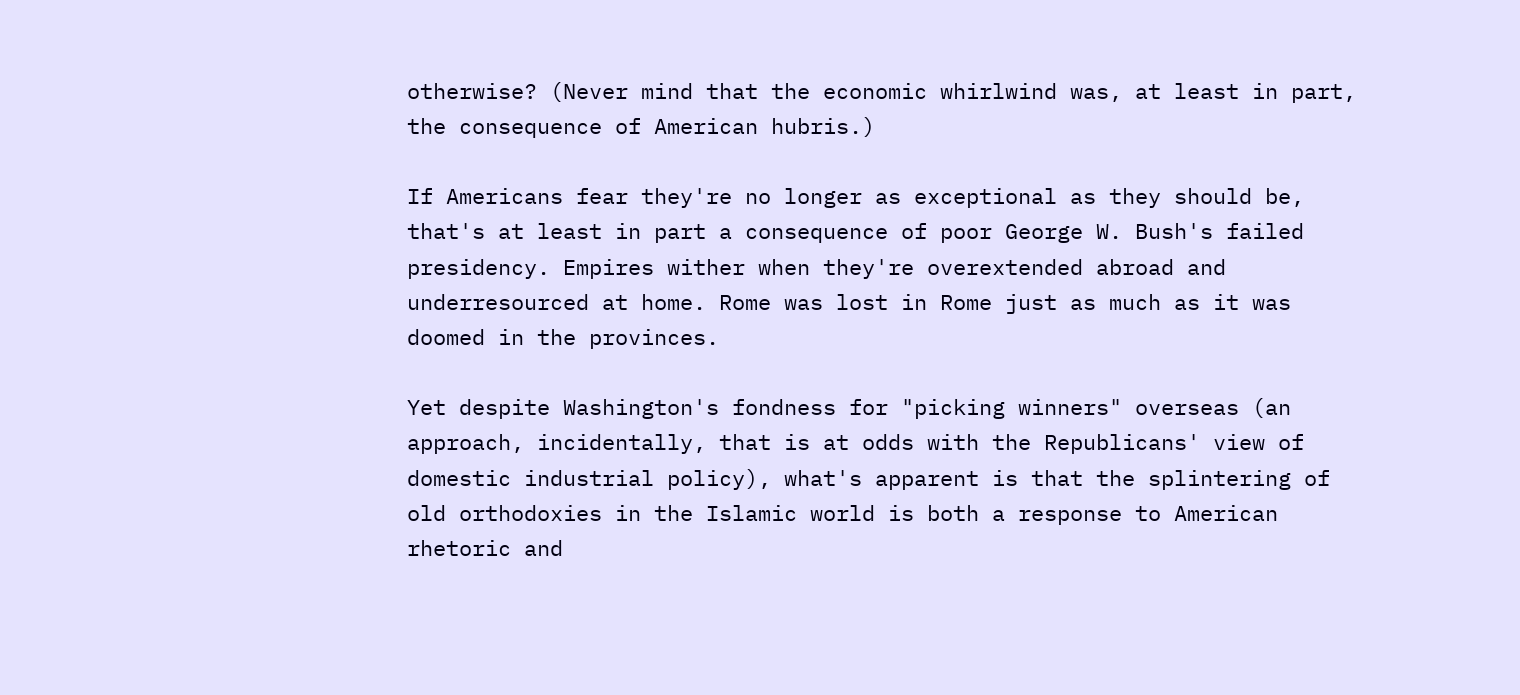otherwise? (Never mind that the economic whirlwind was, at least in part, the consequence of American hubris.)

If Americans fear they're no longer as exceptional as they should be, that's at least in part a consequence of poor George W. Bush's failed presidency. Empires wither when they're overextended abroad and underresourced at home. Rome was lost in Rome just as much as it was doomed in the provinces.

Yet despite Washington's fondness for "picking winners" overseas (an approach, incidentally, that is at odds with the Republicans' view of domestic industrial policy), what's apparent is that the splintering of old orthodoxies in the Islamic world is both a response to American rhetoric and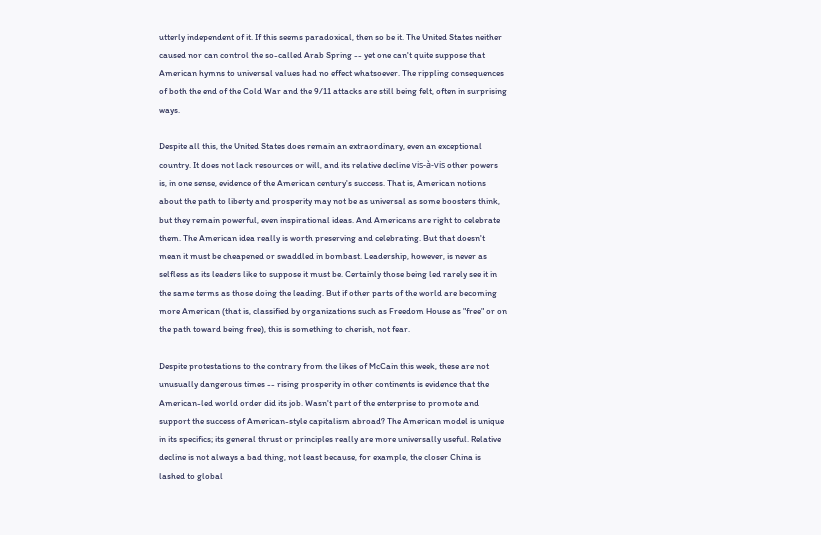utterly independent of it. If this seems paradoxical, then so be it. The United States neither caused nor can control the so-called Arab Spring -- yet one can't quite suppose that American hymns to universal values had no effect whatsoever. The rippling consequences of both the end of the Cold War and the 9/11 attacks are still being felt, often in surprising ways.

Despite all this, the United States does remain an extraordinary, even an exceptional country. It does not lack resources or will, and its relative decline vis-à-vis other powers is, in one sense, evidence of the American century's success. That is, American notions about the path to liberty and prosperity may not be as universal as some boosters think, but they remain powerful, even inspirational ideas. And Americans are right to celebrate them. The American idea really is worth preserving and celebrating. But that doesn't mean it must be cheapened or swaddled in bombast. Leadership, however, is never as selfless as its leaders like to suppose it must be. Certainly those being led rarely see it in the same terms as those doing the leading. But if other parts of the world are becoming more American (that is, classified by organizations such as Freedom House as "free" or on the path toward being free), this is something to cherish, not fear.

Despite protestations to the contrary from the likes of McCain this week, these are not unusually dangerous times -- rising prosperity in other continents is evidence that the American-led world order did its job. Wasn't part of the enterprise to promote and support the success of American-style capitalism abroad? The American model is unique in its specifics; its general thrust or principles really are more universally useful. Relative decline is not always a bad thing, not least because, for example, the closer China is lashed to global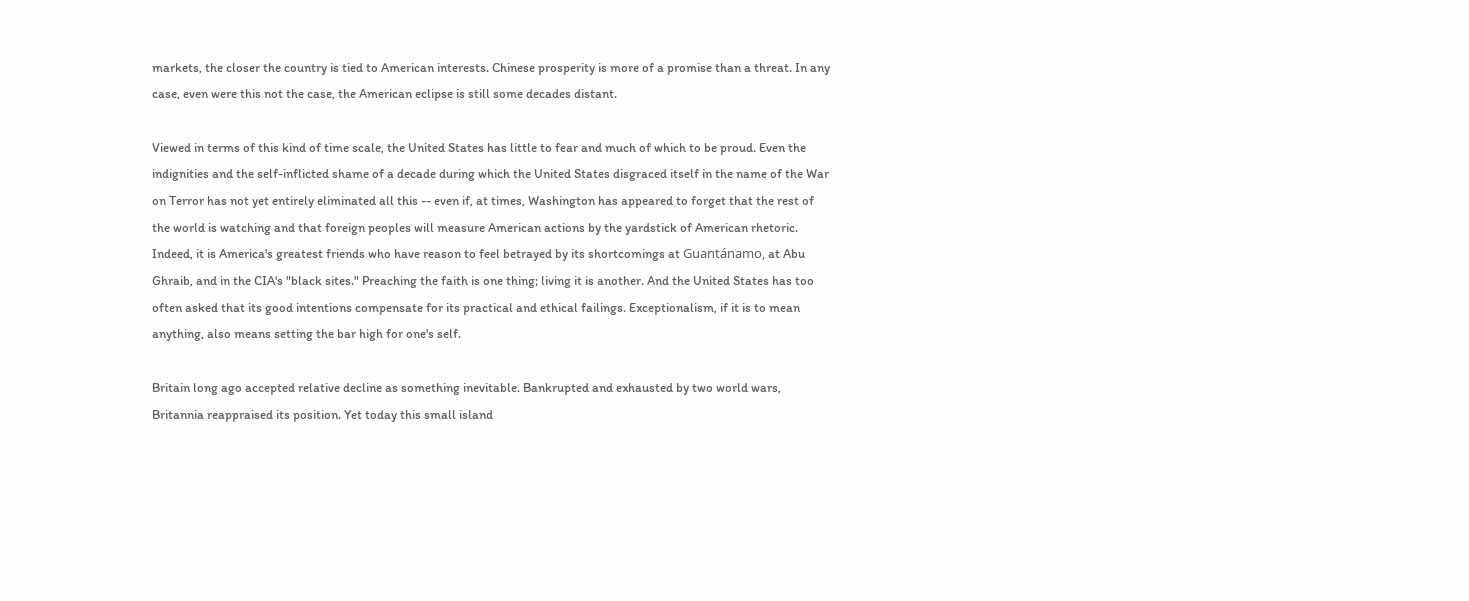markets, the closer the country is tied to American interests. Chinese prosperity is more of a promise than a threat. In any case, even were this not the case, the American eclipse is still some decades distant.

Viewed in terms of this kind of time scale, the United States has little to fear and much of which to be proud. Even the indignities and the self-inflicted shame of a decade during which the United States disgraced itself in the name of the War on Terror has not yet entirely eliminated all this -- even if, at times, Washington has appeared to forget that the rest of the world is watching and that foreign peoples will measure American actions by the yardstick of American rhetoric. Indeed, it is America's greatest friends who have reason to feel betrayed by its shortcomings at Guantánamo, at Abu Ghraib, and in the CIA's "black sites." Preaching the faith is one thing; living it is another. And the United States has too often asked that its good intentions compensate for its practical and ethical failings. Exceptionalism, if it is to mean anything, also means setting the bar high for one's self.

Britain long ago accepted relative decline as something inevitable. Bankrupted and exhausted by two world wars, Britannia reappraised its position. Yet today this small island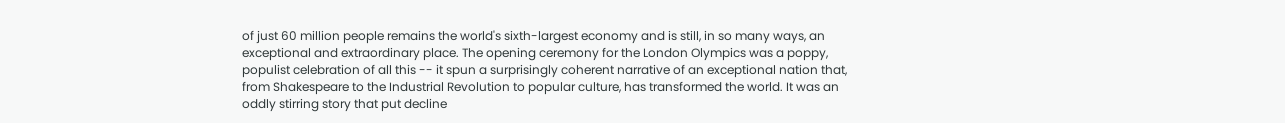of just 60 million people remains the world's sixth-largest economy and is still, in so many ways, an exceptional and extraordinary place. The opening ceremony for the London Olympics was a poppy, populist celebration of all this -- it spun a surprisingly coherent narrative of an exceptional nation that, from Shakespeare to the Industrial Revolution to popular culture, has transformed the world. It was an oddly stirring story that put decline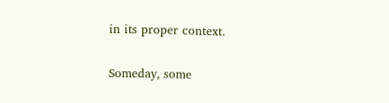in its proper context.

Someday, some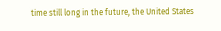time still long in the future, the United States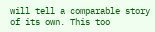will tell a comparable story of its own. This too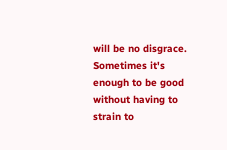will be no disgrace. Sometimes it's enough to be good without having to strain to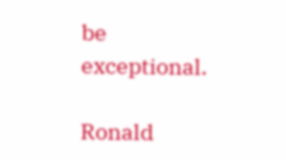be exceptional.

Ronald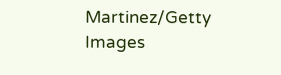Martinez/Getty Images